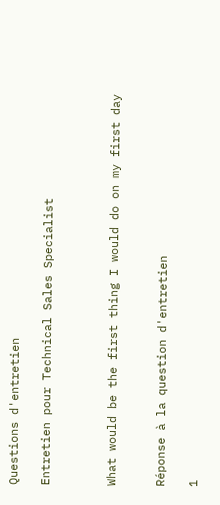Questions d'entretien

Entretien pour Technical Sales Specialist



What would be the first thing I would do on my first day


Réponse à la question d'entretien

1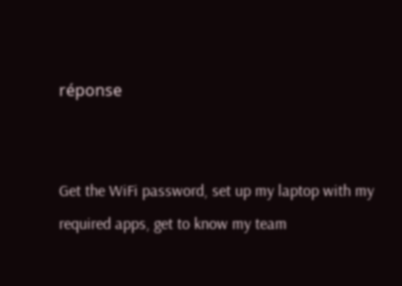réponse


Get the WiFi password, set up my laptop with my required apps, get to know my team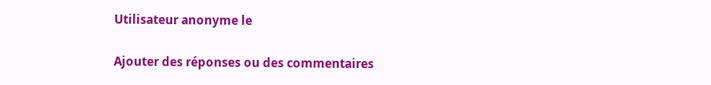Utilisateur anonyme le

Ajouter des réponses ou des commentaires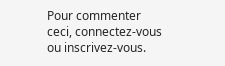Pour commenter ceci, connectez-vous ou inscrivez-vous.